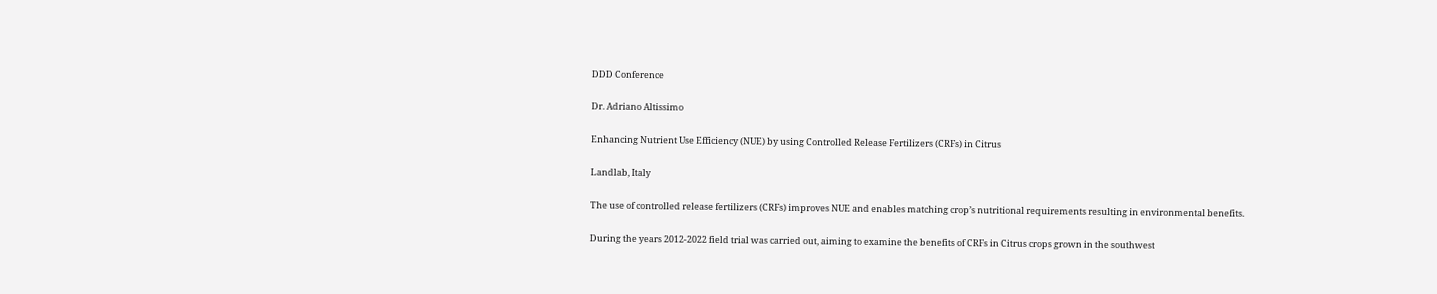DDD Conference

Dr. Adriano Altissimo

Enhancing Nutrient Use Efficiency (NUE) by using Controlled Release Fertilizers (CRFs) in Citrus

Landlab, Italy

The use of controlled release fertilizers (CRFs) improves NUE and enables matching crop’s nutritional requirements resulting in environmental benefits.

During the years 2012-2022 field trial was carried out, aiming to examine the benefits of CRFs in Citrus crops grown in the southwest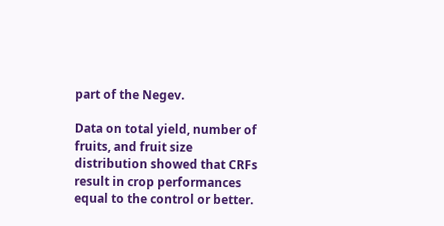part of the Negev.

Data on total yield, number of fruits, and fruit size distribution showed that CRFs result in crop performances equal to the control or better.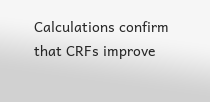Calculations confirm that CRFs improve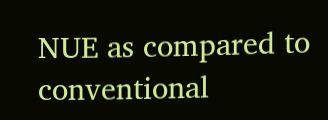NUE as compared to conventional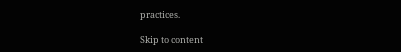practices.

Skip to content